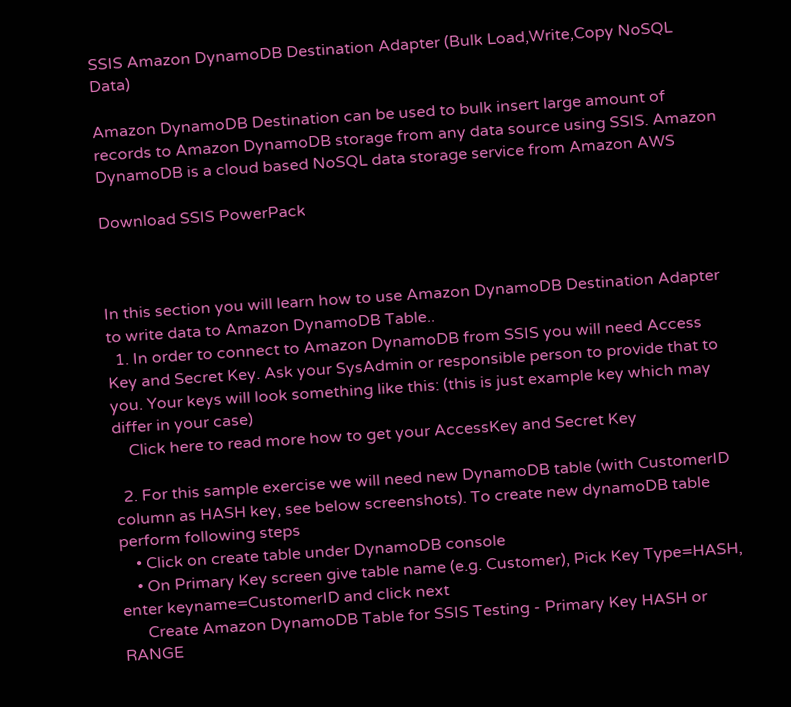SSIS Amazon DynamoDB Destination Adapter (Bulk Load,Write,Copy NoSQL Data)

Amazon DynamoDB Destination can be used to bulk insert large amount of records to Amazon DynamoDB storage from any data source using SSIS. Amazon DynamoDB is a cloud based NoSQL data storage service from Amazon AWS

Download SSIS PowerPack



In this section you will learn how to use Amazon DynamoDB Destination Adapter to write data to Amazon DynamoDB Table..
  1. In order to connect to Amazon DynamoDB from SSIS you will need Access Key and Secret Key. Ask your SysAdmin or responsible person to provide that to you. Your keys will look something like this: (this is just example key which may differ in your case)
    Click here to read more how to get your AccessKey and Secret Key

  2. For this sample exercise we will need new DynamoDB table (with CustomerID column as HASH key, see below screenshots). To create new dynamoDB table perform following steps
    • Click on create table under DynamoDB console
    • On Primary Key screen give table name (e.g. Customer), Pick Key Type=HASH, enter keyname=CustomerID and click next
      Create Amazon DynamoDB Table for SSIS Testing - Primary Key HASH or RANGE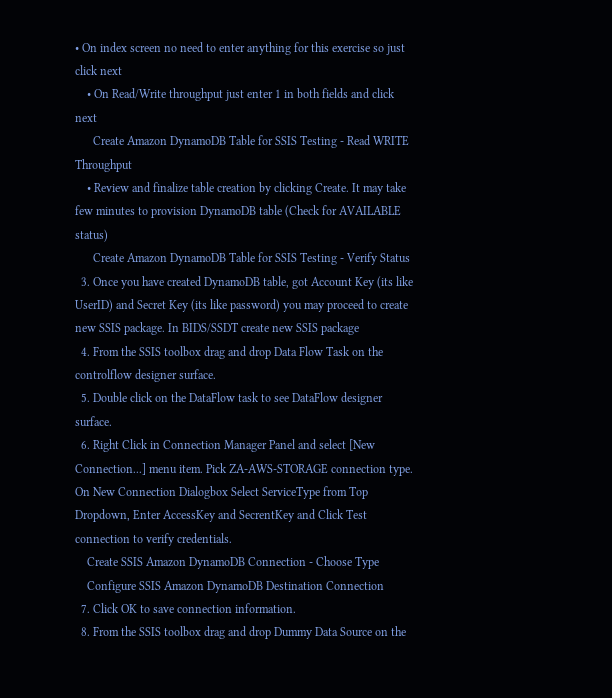• On index screen no need to enter anything for this exercise so just click next
    • On Read/Write throughput just enter 1 in both fields and click next
      Create Amazon DynamoDB Table for SSIS Testing - Read WRITE Throughput
    • Review and finalize table creation by clicking Create. It may take few minutes to provision DynamoDB table (Check for AVAILABLE status)
      Create Amazon DynamoDB Table for SSIS Testing - Verify Status
  3. Once you have created DynamoDB table, got Account Key (its like UserID) and Secret Key (its like password) you may proceed to create new SSIS package. In BIDS/SSDT create new SSIS package
  4. From the SSIS toolbox drag and drop Data Flow Task on the controlflow designer surface.
  5. Double click on the DataFlow task to see DataFlow designer surface.
  6. Right Click in Connection Manager Panel and select [New Connection...] menu item. Pick ZA-AWS-STORAGE connection type. On New Connection Dialogbox Select ServiceType from Top Dropdown, Enter AccessKey and SecrentKey and Click Test connection to verify credentials.
    Create SSIS Amazon DynamoDB Connection - Choose Type
    Configure SSIS Amazon DynamoDB Destination Connection
  7. Click OK to save connection information.
  8. From the SSIS toolbox drag and drop Dummy Data Source on the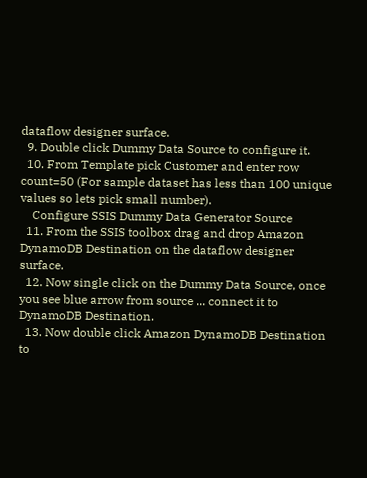dataflow designer surface.
  9. Double click Dummy Data Source to configure it.
  10. From Template pick Customer and enter row count=50 (For sample dataset has less than 100 unique values so lets pick small number).
    Configure SSIS Dummy Data Generator Source
  11. From the SSIS toolbox drag and drop Amazon DynamoDB Destination on the dataflow designer surface.
  12. Now single click on the Dummy Data Source, once you see blue arrow from source ... connect it to DynamoDB Destination.
  13. Now double click Amazon DynamoDB Destination to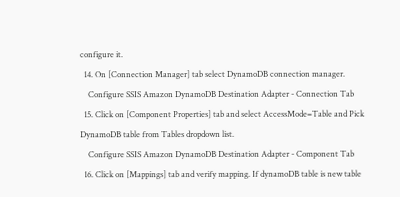configure it.
  14. On [Connection Manager] tab select DynamoDB connection manager.
    Configure SSIS Amazon DynamoDB Destination Adapter - Connection Tab
  15. Click on [Component Properties] tab and select AccessMode=Table and Pick DynamoDB table from Tables dropdown list.
    Configure SSIS Amazon DynamoDB Destination Adapter - Component Tab
  16. Click on [Mappings] tab and verify mapping. If dynamoDB table is new table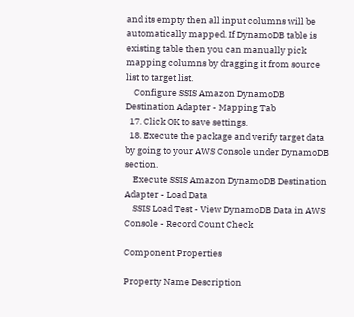and its empty then all input columns will be automatically mapped. If DynamoDB table is existing table then you can manually pick mapping columns by dragging it from source list to target list.
    Configure SSIS Amazon DynamoDB Destination Adapter - Mapping Tab
  17. Click OK to save settings.
  18. Execute the package and verify target data by going to your AWS Console under DynamoDB section.
    Execute SSIS Amazon DynamoDB Destination Adapter - Load Data
    SSIS Load Test - View DynamoDB Data in AWS Console - Record Count Check

Component Properties

Property Name Description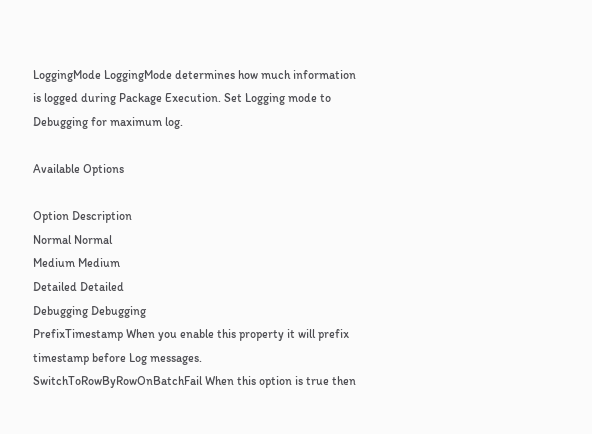LoggingMode LoggingMode determines how much information is logged during Package Execution. Set Logging mode to Debugging for maximum log.

Available Options

Option Description
Normal Normal
Medium Medium
Detailed Detailed
Debugging Debugging
PrefixTimestamp When you enable this property it will prefix timestamp before Log messages.
SwitchToRowByRowOnBatchFail When this option is true then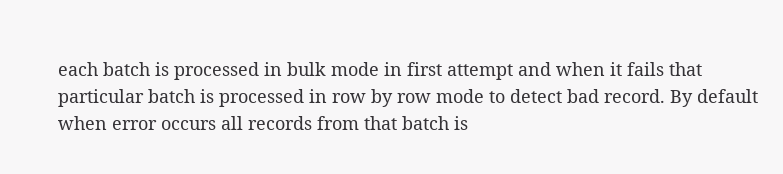each batch is processed in bulk mode in first attempt and when it fails that particular batch is processed in row by row mode to detect bad record. By default when error occurs all records from that batch is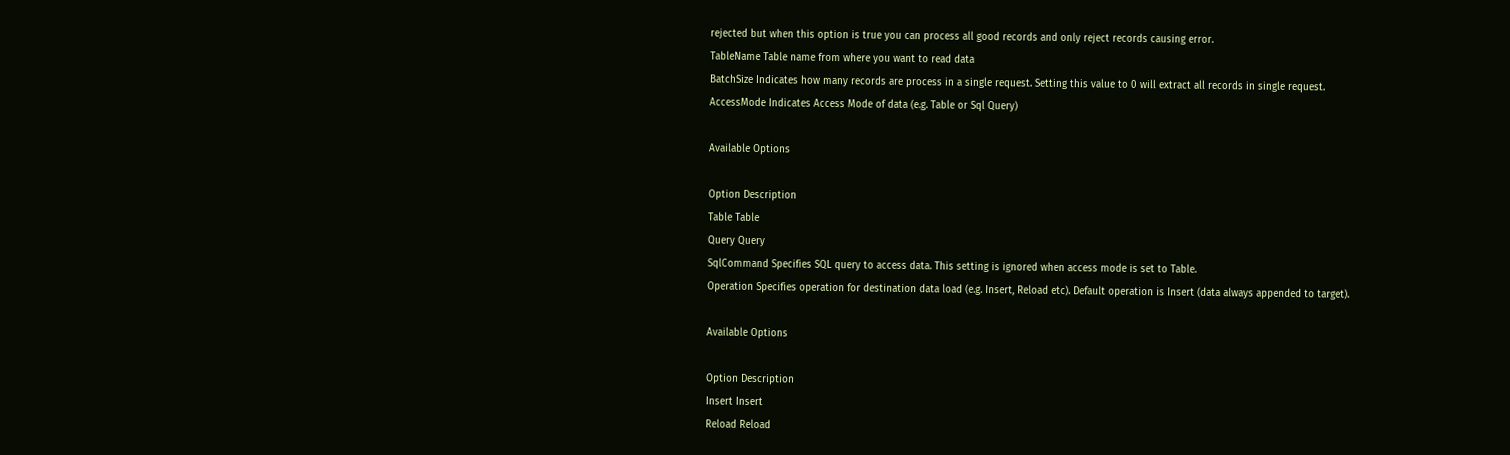rejected but when this option is true you can process all good records and only reject records causing error.
TableName Table name from where you want to read data
BatchSize Indicates how many records are process in a single request. Setting this value to 0 will extract all records in single request.
AccessMode Indicates Access Mode of data (e.g. Table or Sql Query)

Available Options

Option Description
Table Table
Query Query
SqlCommand Specifies SQL query to access data. This setting is ignored when access mode is set to Table.
Operation Specifies operation for destination data load (e.g. Insert, Reload etc). Default operation is Insert (data always appended to target).

Available Options

Option Description
Insert Insert
Reload Reload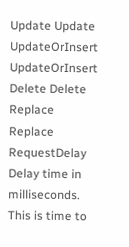Update Update
UpdateOrInsert UpdateOrInsert
Delete Delete
Replace Replace
RequestDelay Delay time in milliseconds. This is time to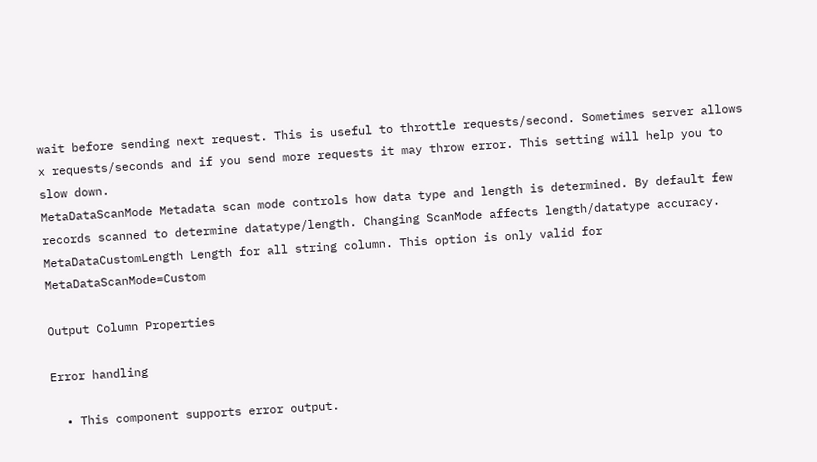wait before sending next request. This is useful to throttle requests/second. Sometimes server allows x requests/seconds and if you send more requests it may throw error. This setting will help you to slow down.
MetaDataScanMode Metadata scan mode controls how data type and length is determined. By default few records scanned to determine datatype/length. Changing ScanMode affects length/datatype accuracy.
MetaDataCustomLength Length for all string column. This option is only valid for MetaDataScanMode=Custom

Output Column Properties

Error handling

  • This component supports error output.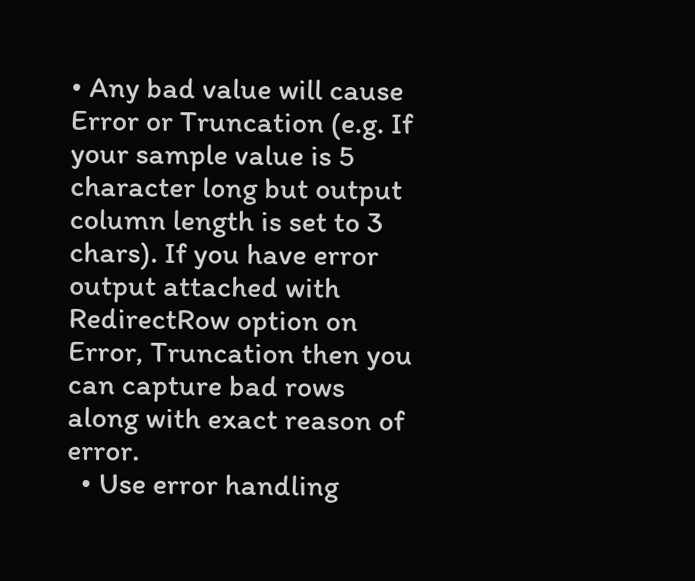• Any bad value will cause Error or Truncation (e.g. If your sample value is 5 character long but output column length is set to 3 chars). If you have error output attached with RedirectRow option on Error, Truncation then you can capture bad rows along with exact reason of error.
  • Use error handling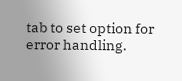tab to set option for error handling.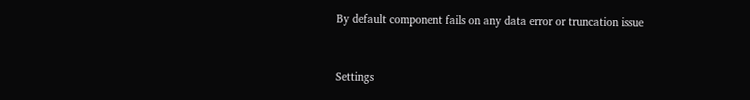By default component fails on any data error or truncation issue


Settings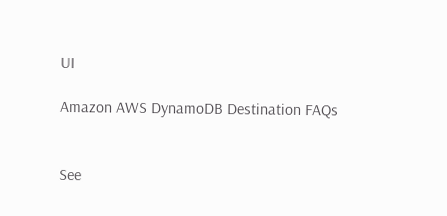UI

Amazon AWS DynamoDB Destination FAQs


See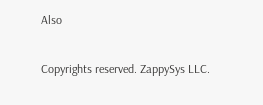Also

Copyrights reserved. ZappySys LLC.